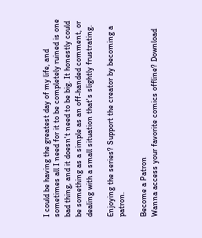I could be having the greatest day of my life, and sometimes all I need for it to be completely ruined is one bad thing, and it doesn't need to be big. It honestly could be something as a simple as an off-handed comment, or dealing with a small situation that's slightly frustrating.

Enjoying the series? Support the creator by becoming a patron.

Become a Patron
Wanna access your favorite comics offline? Download